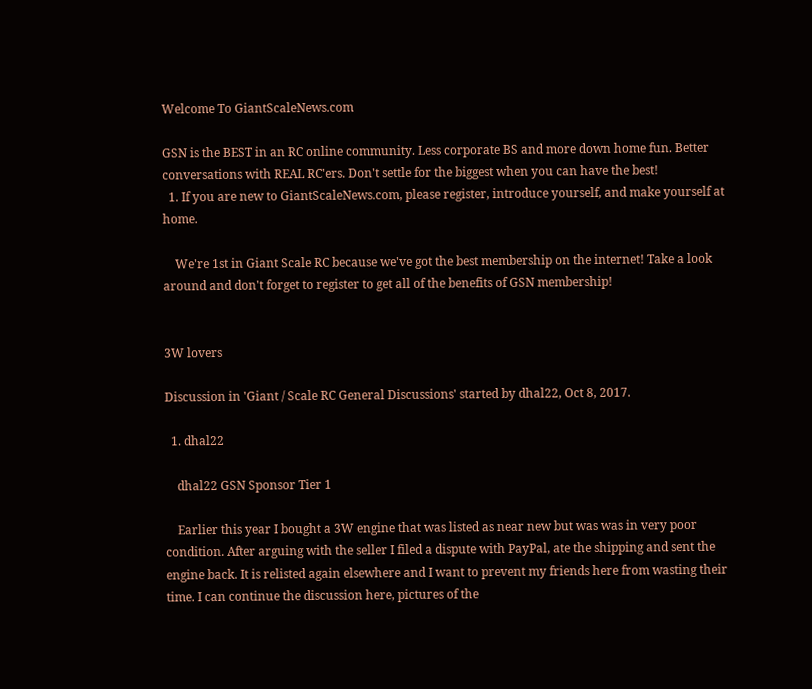Welcome To GiantScaleNews.com

GSN is the BEST in an RC online community. Less corporate BS and more down home fun. Better conversations with REAL RC'ers. Don't settle for the biggest when you can have the best!
  1. If you are new to GiantScaleNews.com, please register, introduce yourself, and make yourself at home.

    We're 1st in Giant Scale RC because we've got the best membership on the internet! Take a look around and don't forget to register to get all of the benefits of GSN membership!


3W lovers

Discussion in 'Giant / Scale RC General Discussions' started by dhal22, Oct 8, 2017.

  1. dhal22

    dhal22 GSN Sponsor Tier 1

    Earlier this year I bought a 3W engine that was listed as near new but was was in very poor condition. After arguing with the seller I filed a dispute with PayPal, ate the shipping and sent the engine back. It is relisted again elsewhere and I want to prevent my friends here from wasting their time. I can continue the discussion here, pictures of the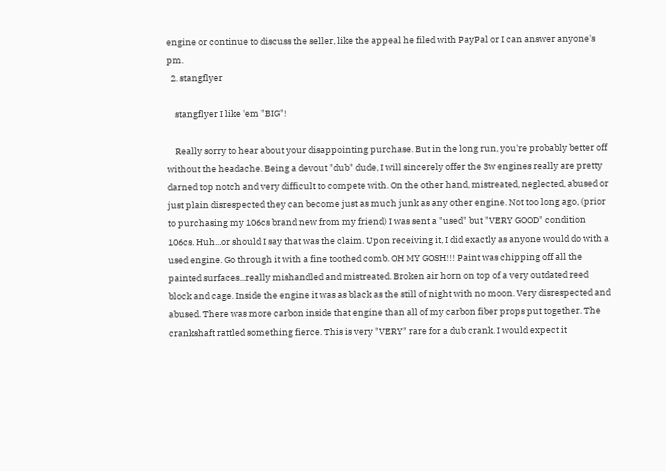engine or continue to discuss the seller, like the appeal he filed with PayPal or I can answer anyone's pm.
  2. stangflyer

    stangflyer I like 'em "BIG"!

    Really sorry to hear about your disappointing purchase. But in the long run, you're probably better off without the headache. Being a devout "dub" dude, I will sincerely offer the 3w engines really are pretty darned top notch and very difficult to compete with. On the other hand, mistreated, neglected, abused or just plain disrespected they can become just as much junk as any other engine. Not too long ago, (prior to purchasing my 106cs brand new from my friend) I was sent a "used" but "VERY GOOD" condition 106cs. Huh...or should I say that was the claim. Upon receiving it, I did exactly as anyone would do with a used engine. Go through it with a fine toothed comb. OH MY GOSH!!! Paint was chipping off all the painted surfaces...really mishandled and mistreated. Broken air horn on top of a very outdated reed block and cage. Inside the engine it was as black as the still of night with no moon. Very disrespected and abused. There was more carbon inside that engine than all of my carbon fiber props put together. The crankshaft rattled something fierce. This is very "VERY" rare for a dub crank. I would expect it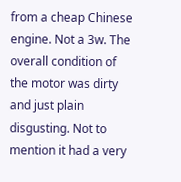from a cheap Chinese engine. Not a 3w. The overall condition of the motor was dirty and just plain disgusting. Not to mention it had a very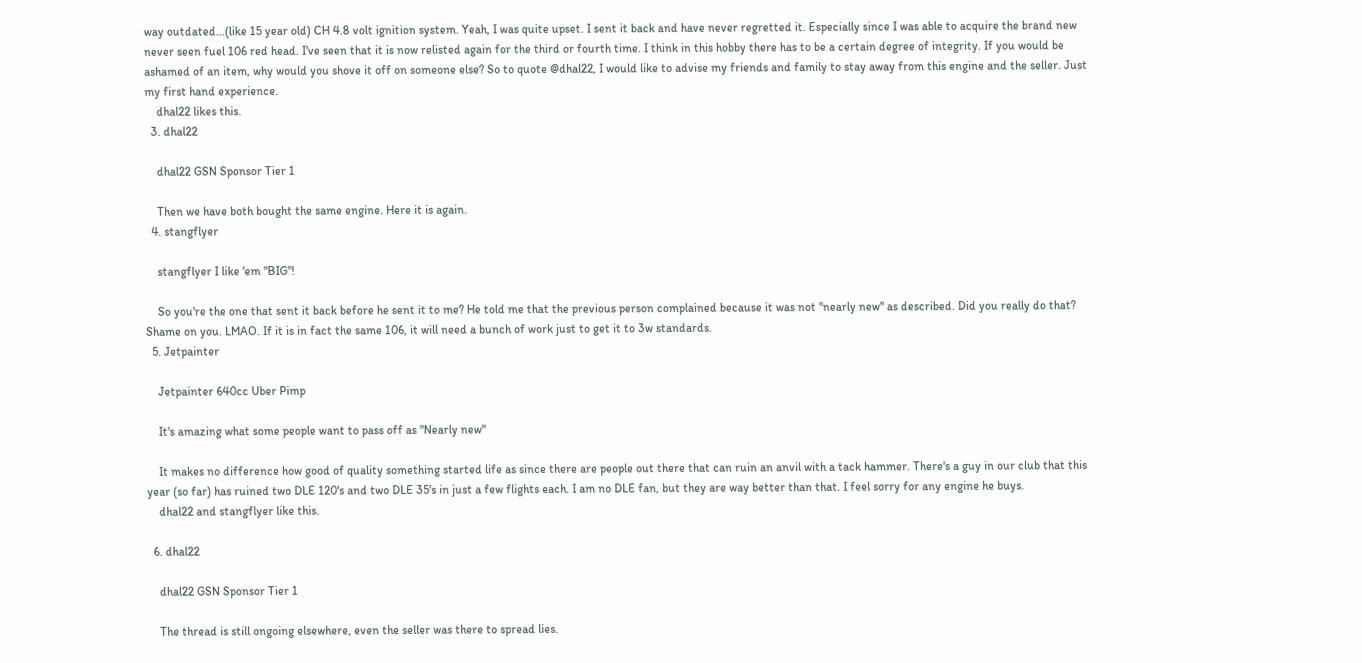way outdated...(like 15 year old) CH 4.8 volt ignition system. Yeah, I was quite upset. I sent it back and have never regretted it. Especially since I was able to acquire the brand new never seen fuel 106 red head. I've seen that it is now relisted again for the third or fourth time. I think in this hobby there has to be a certain degree of integrity. If you would be ashamed of an item, why would you shove it off on someone else? So to quote @dhal22, I would like to advise my friends and family to stay away from this engine and the seller. Just my first hand experience.
    dhal22 likes this.
  3. dhal22

    dhal22 GSN Sponsor Tier 1

    Then we have both bought the same engine. Here it is again.
  4. stangflyer

    stangflyer I like 'em "BIG"!

    So you're the one that sent it back before he sent it to me? He told me that the previous person complained because it was not "nearly new" as described. Did you really do that? Shame on you. LMAO. If it is in fact the same 106, it will need a bunch of work just to get it to 3w standards.
  5. Jetpainter

    Jetpainter 640cc Uber Pimp

    It's amazing what some people want to pass off as "Nearly new"

    It makes no difference how good of quality something started life as since there are people out there that can ruin an anvil with a tack hammer. There's a guy in our club that this year (so far) has ruined two DLE 120's and two DLE 35's in just a few flights each. I am no DLE fan, but they are way better than that. I feel sorry for any engine he buys.
    dhal22 and stangflyer like this.

  6. dhal22

    dhal22 GSN Sponsor Tier 1

    The thread is still ongoing elsewhere, even the seller was there to spread lies.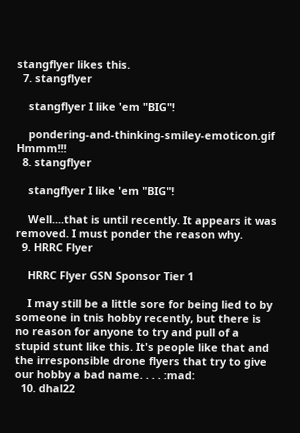stangflyer likes this.
  7. stangflyer

    stangflyer I like 'em "BIG"!

    pondering-and-thinking-smiley-emoticon.gif Hmmm!!!
  8. stangflyer

    stangflyer I like 'em "BIG"!

    Well....that is until recently. It appears it was removed. I must ponder the reason why.
  9. HRRC Flyer

    HRRC Flyer GSN Sponsor Tier 1

    I may still be a little sore for being lied to by someone in tnis hobby recently, but there is no reason for anyone to try and pull of a stupid stunt like this. It's people like that and the irresponsible drone flyers that try to give our hobby a bad name. . . . :mad:
  10. dhal22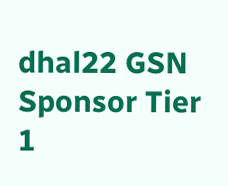dhal22 GSN Sponsor Tier 1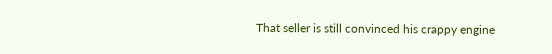That seller is still convinced his crappy engine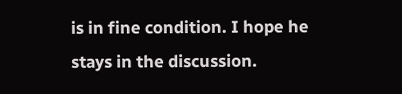is in fine condition. I hope he stays in the discussion.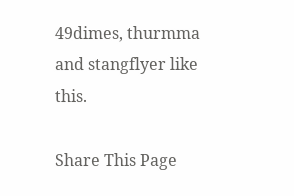49dimes, thurmma and stangflyer like this.

Share This Page